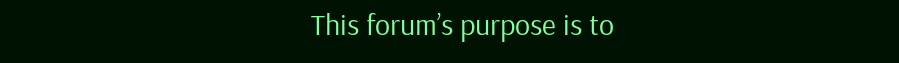This forum’s purpose is to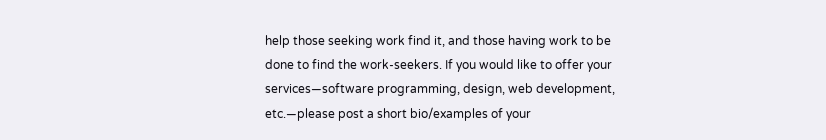help those seeking work find it, and those having work to be done to find the work-seekers. If you would like to offer your services—software programming, design, web development, etc.—please post a short bio/examples of your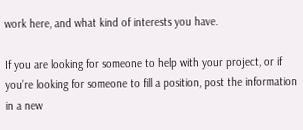work here, and what kind of interests you have.

If you are looking for someone to help with your project, or if you’re looking for someone to fill a position, post the information in a new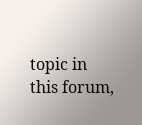topic in this forum,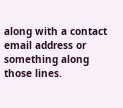along with a contact email address or something along those lines.